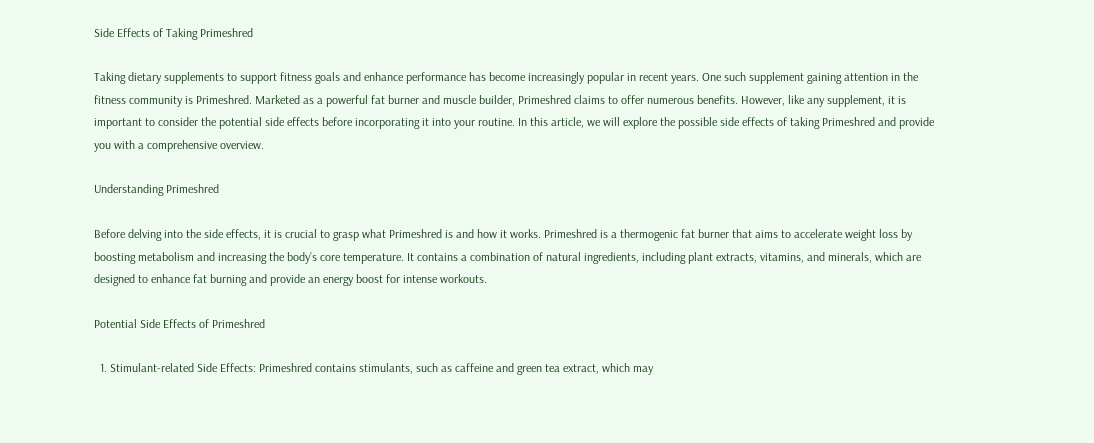Side Effects of Taking Primeshred

Taking dietary supplements to support fitness goals and enhance performance has become increasingly popular in recent years. One such supplement gaining attention in the fitness community is Primeshred. Marketed as a powerful fat burner and muscle builder, Primeshred claims to offer numerous benefits. However, like any supplement, it is important to consider the potential side effects before incorporating it into your routine. In this article, we will explore the possible side effects of taking Primeshred and provide you with a comprehensive overview.

Understanding Primeshred

Before delving into the side effects, it is crucial to grasp what Primeshred is and how it works. Primeshred is a thermogenic fat burner that aims to accelerate weight loss by boosting metabolism and increasing the body’s core temperature. It contains a combination of natural ingredients, including plant extracts, vitamins, and minerals, which are designed to enhance fat burning and provide an energy boost for intense workouts.

Potential Side Effects of Primeshred

  1. Stimulant-related Side Effects: Primeshred contains stimulants, such as caffeine and green tea extract, which may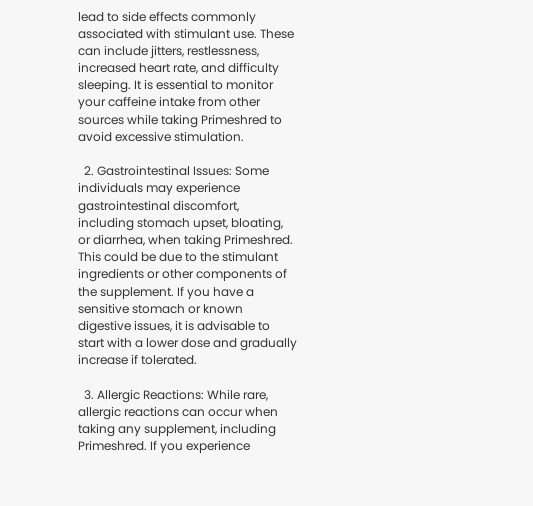lead to side effects commonly associated with stimulant use. These can include jitters, restlessness, increased heart rate, and difficulty sleeping. It is essential to monitor your caffeine intake from other sources while taking Primeshred to avoid excessive stimulation.

  2. Gastrointestinal Issues: Some individuals may experience gastrointestinal discomfort, including stomach upset, bloating, or diarrhea, when taking Primeshred. This could be due to the stimulant ingredients or other components of the supplement. If you have a sensitive stomach or known digestive issues, it is advisable to start with a lower dose and gradually increase if tolerated.

  3. Allergic Reactions: While rare, allergic reactions can occur when taking any supplement, including Primeshred. If you experience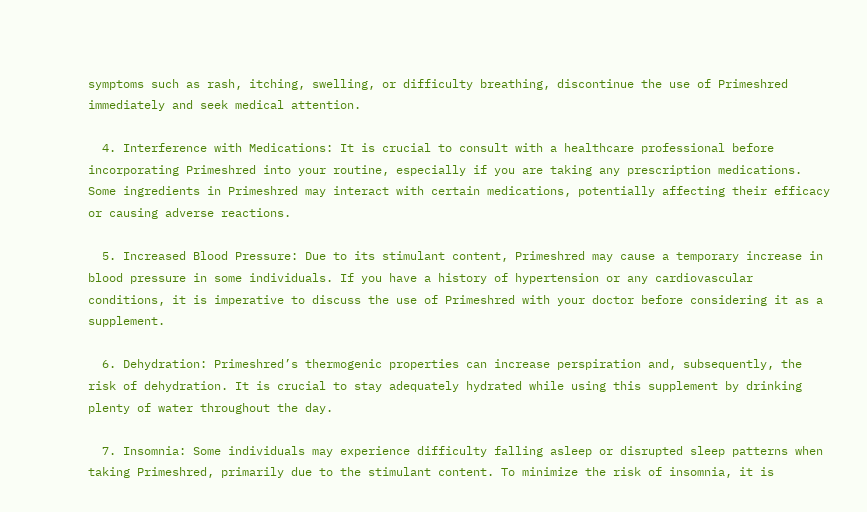symptoms such as rash, itching, swelling, or difficulty breathing, discontinue the use of Primeshred immediately and seek medical attention.

  4. Interference with Medications: It is crucial to consult with a healthcare professional before incorporating Primeshred into your routine, especially if you are taking any prescription medications. Some ingredients in Primeshred may interact with certain medications, potentially affecting their efficacy or causing adverse reactions.

  5. Increased Blood Pressure: Due to its stimulant content, Primeshred may cause a temporary increase in blood pressure in some individuals. If you have a history of hypertension or any cardiovascular conditions, it is imperative to discuss the use of Primeshred with your doctor before considering it as a supplement.

  6. Dehydration: Primeshred’s thermogenic properties can increase perspiration and, subsequently, the risk of dehydration. It is crucial to stay adequately hydrated while using this supplement by drinking plenty of water throughout the day.

  7. Insomnia: Some individuals may experience difficulty falling asleep or disrupted sleep patterns when taking Primeshred, primarily due to the stimulant content. To minimize the risk of insomnia, it is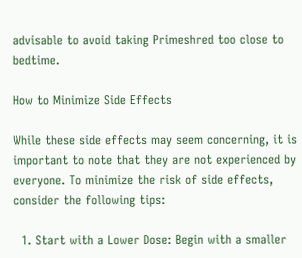advisable to avoid taking Primeshred too close to bedtime.

How to Minimize Side Effects

While these side effects may seem concerning, it is important to note that they are not experienced by everyone. To minimize the risk of side effects, consider the following tips:

  1. Start with a Lower Dose: Begin with a smaller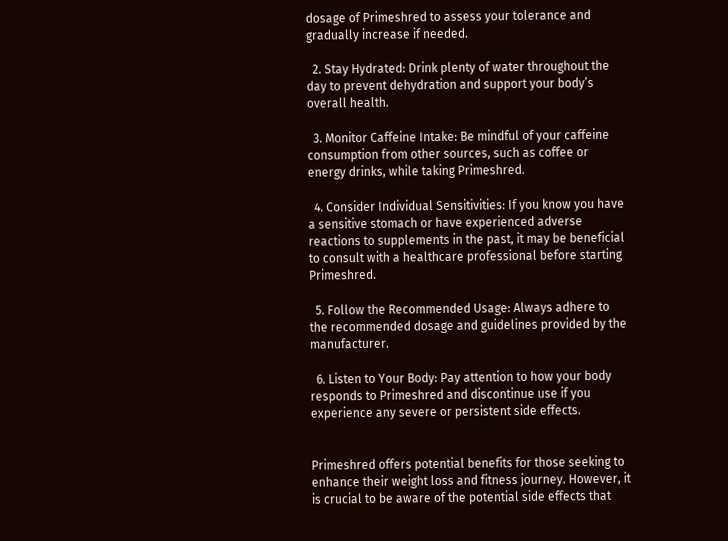dosage of Primeshred to assess your tolerance and gradually increase if needed.

  2. Stay Hydrated: Drink plenty of water throughout the day to prevent dehydration and support your body’s overall health.

  3. Monitor Caffeine Intake: Be mindful of your caffeine consumption from other sources, such as coffee or energy drinks, while taking Primeshred.

  4. Consider Individual Sensitivities: If you know you have a sensitive stomach or have experienced adverse reactions to supplements in the past, it may be beneficial to consult with a healthcare professional before starting Primeshred.

  5. Follow the Recommended Usage: Always adhere to the recommended dosage and guidelines provided by the manufacturer.

  6. Listen to Your Body: Pay attention to how your body responds to Primeshred and discontinue use if you experience any severe or persistent side effects.


Primeshred offers potential benefits for those seeking to enhance their weight loss and fitness journey. However, it is crucial to be aware of the potential side effects that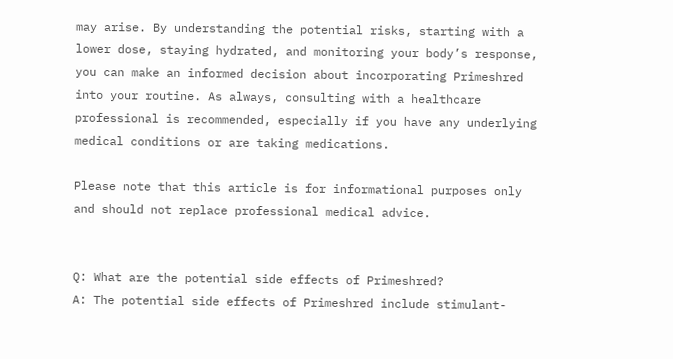may arise. By understanding the potential risks, starting with a lower dose, staying hydrated, and monitoring your body’s response, you can make an informed decision about incorporating Primeshred into your routine. As always, consulting with a healthcare professional is recommended, especially if you have any underlying medical conditions or are taking medications.

Please note that this article is for informational purposes only and should not replace professional medical advice.


Q: What are the potential side effects of Primeshred?
A: The potential side effects of Primeshred include stimulant-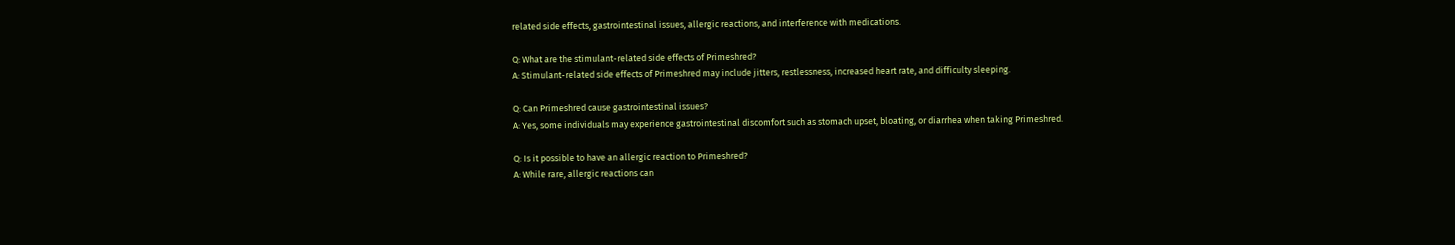related side effects, gastrointestinal issues, allergic reactions, and interference with medications.

Q: What are the stimulant-related side effects of Primeshred?
A: Stimulant-related side effects of Primeshred may include jitters, restlessness, increased heart rate, and difficulty sleeping.

Q: Can Primeshred cause gastrointestinal issues?
A: Yes, some individuals may experience gastrointestinal discomfort such as stomach upset, bloating, or diarrhea when taking Primeshred.

Q: Is it possible to have an allergic reaction to Primeshred?
A: While rare, allergic reactions can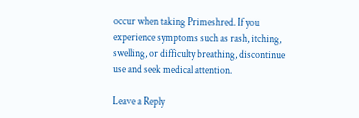occur when taking Primeshred. If you experience symptoms such as rash, itching, swelling, or difficulty breathing, discontinue use and seek medical attention.

Leave a Reply